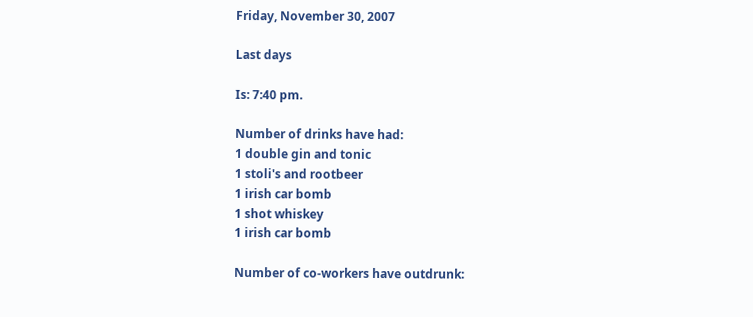Friday, November 30, 2007

Last days

Is: 7:40 pm.

Number of drinks have had:
1 double gin and tonic
1 stoli's and rootbeer
1 irish car bomb
1 shot whiskey
1 irish car bomb

Number of co-workers have outdrunk: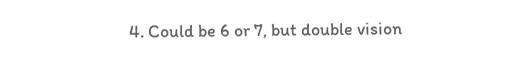4. Could be 6 or 7, but double vision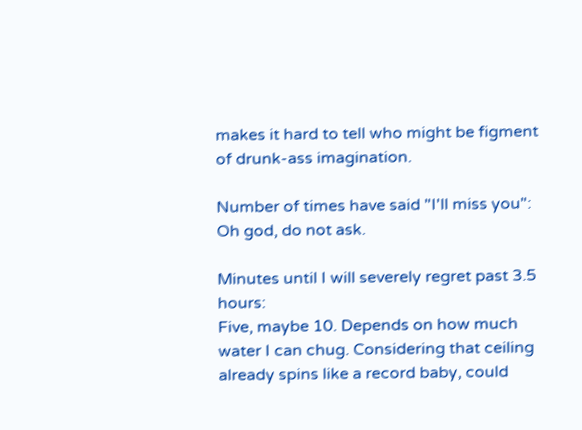makes it hard to tell who might be figment of drunk-ass imagination.

Number of times have said "I'll miss you":
Oh god, do not ask.

Minutes until I will severely regret past 3.5 hours:
Five, maybe 10. Depends on how much water I can chug. Considering that ceiling already spins like a record baby, could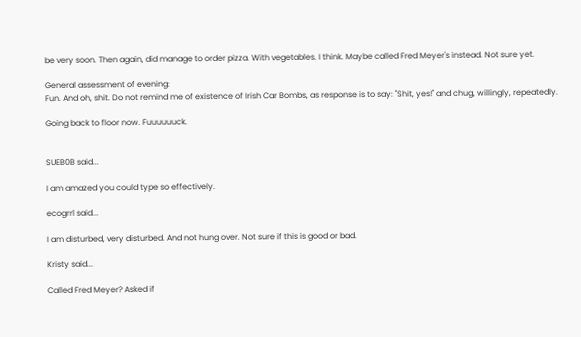be very soon. Then again, did manage to order pizza. With vegetables. I think. Maybe called Fred Meyer's instead. Not sure yet.

General assessment of evening:
Fun. And oh, shit. Do not remind me of existence of Irish Car Bombs, as response is to say: "Shit, yes!" and chug, willingly, repeatedly.

Going back to floor now. Fuuuuuuck.


SUEB0B said...

I am amazed you could type so effectively.

ecogrrl said...

I am disturbed, very disturbed. And not hung over. Not sure if this is good or bad.

Kristy said...

Called Fred Meyer? Asked if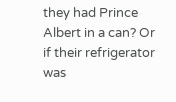they had Prince Albert in a can? Or if their refrigerator was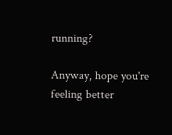running?

Anyway, hope you're feeling better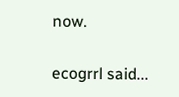now.

ecogrrl said...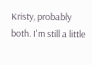Kristy, probably both. I'm still a little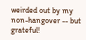weirded out by my non-hangover -- but grateful!